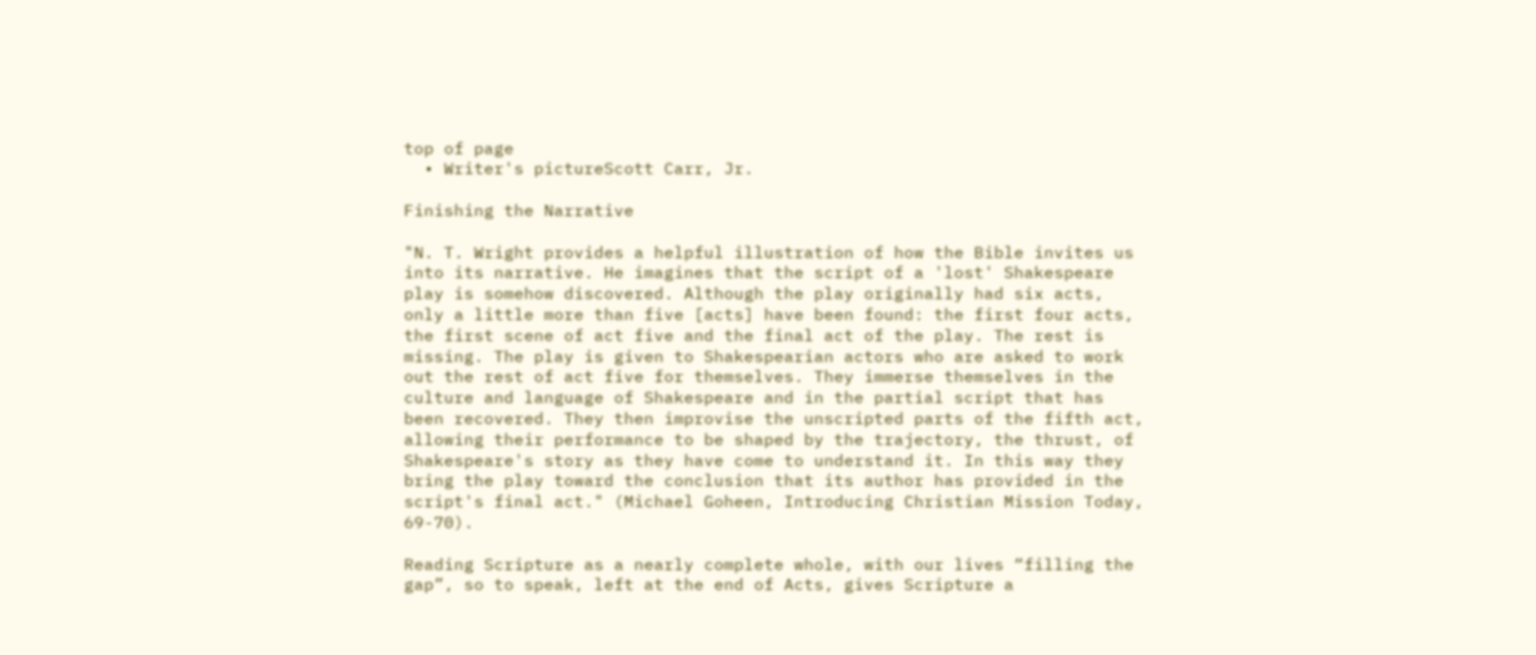top of page
  • Writer's pictureScott Carr, Jr.

Finishing the Narrative

"N. T. Wright provides a helpful illustration of how the Bible invites us into its narrative. He imagines that the script of a 'lost' Shakespeare play is somehow discovered. Although the play originally had six acts, only a little more than five [acts] have been found: the first four acts, the first scene of act five and the final act of the play. The rest is missing. The play is given to Shakespearian actors who are asked to work out the rest of act five for themselves. They immerse themselves in the culture and language of Shakespeare and in the partial script that has been recovered. They then improvise the unscripted parts of the fifth act, allowing their performance to be shaped by the trajectory, the thrust, of Shakespeare's story as they have come to understand it. In this way they bring the play toward the conclusion that its author has provided in the script's final act." (Michael Goheen, Introducing Christian Mission Today, 69-70).

Reading Scripture as a nearly complete whole, with our lives “filling the gap”, so to speak, left at the end of Acts, gives Scripture a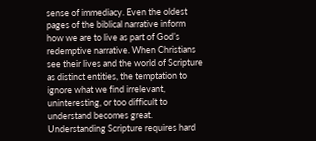sense of immediacy. Even the oldest pages of the biblical narrative inform how we are to live as part of God’s redemptive narrative. When Christians see their lives and the world of Scripture as distinct entities, the temptation to ignore what we find irrelevant, uninteresting, or too difficult to understand becomes great. Understanding Scripture requires hard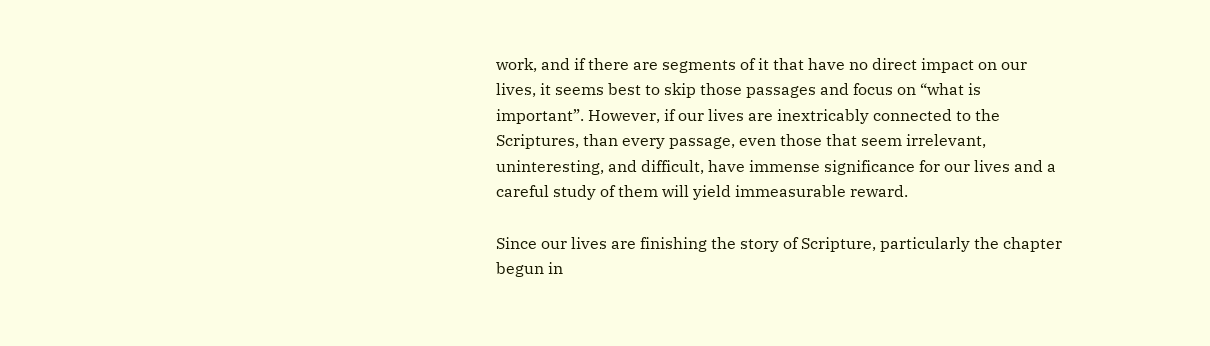work, and if there are segments of it that have no direct impact on our lives, it seems best to skip those passages and focus on “what is important”. However, if our lives are inextricably connected to the Scriptures, than every passage, even those that seem irrelevant, uninteresting, and difficult, have immense significance for our lives and a careful study of them will yield immeasurable reward.

Since our lives are finishing the story of Scripture, particularly the chapter begun in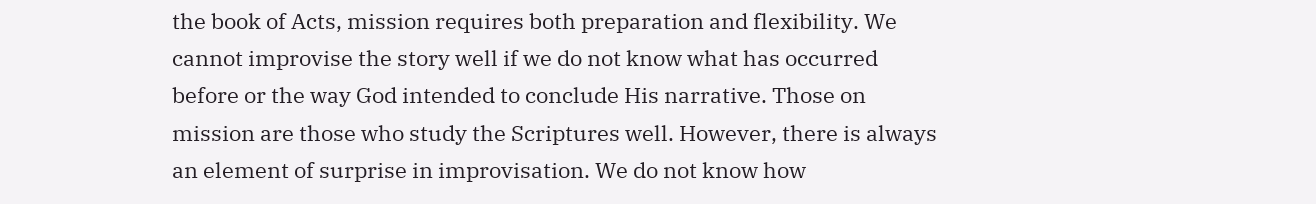the book of Acts, mission requires both preparation and flexibility. We cannot improvise the story well if we do not know what has occurred before or the way God intended to conclude His narrative. Those on mission are those who study the Scriptures well. However, there is always an element of surprise in improvisation. We do not know how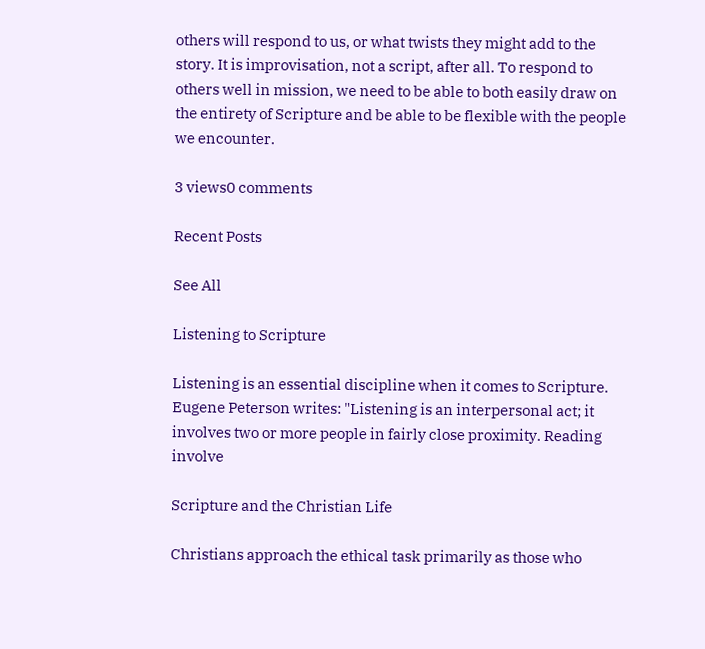others will respond to us, or what twists they might add to the story. It is improvisation, not a script, after all. To respond to others well in mission, we need to be able to both easily draw on the entirety of Scripture and be able to be flexible with the people we encounter.

3 views0 comments

Recent Posts

See All

Listening to Scripture

Listening is an essential discipline when it comes to Scripture. Eugene Peterson writes: "Listening is an interpersonal act; it involves two or more people in fairly close proximity. Reading involve

Scripture and the Christian Life

Christians approach the ethical task primarily as those who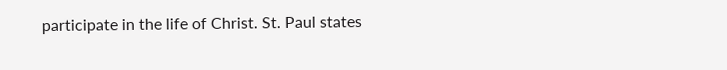participate in the life of Christ. St. Paul states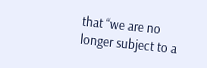that “we are no longer subject to a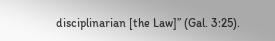disciplinarian [the Law]” (Gal. 3:25).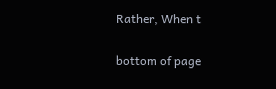Rather, When t

bottom of page